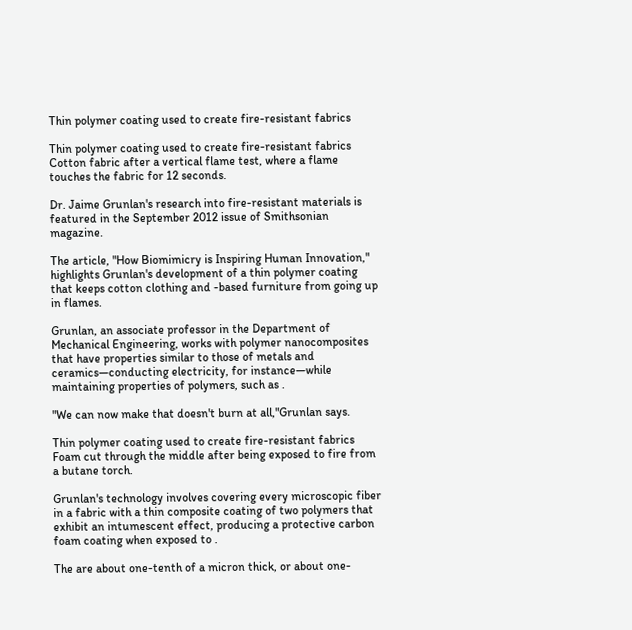Thin polymer coating used to create fire-resistant fabrics

Thin polymer coating used to create fire-resistant fabrics
Cotton fabric after a vertical flame test, where a flame touches the fabric for 12 seconds.

Dr. Jaime Grunlan's research into fire-resistant materials is featured in the September 2012 issue of Smithsonian magazine.

The article, "How Biomimicry is Inspiring Human Innovation," highlights Grunlan's development of a thin polymer coating that keeps cotton clothing and -based furniture from going up in flames.

Grunlan, an associate professor in the Department of Mechanical Engineering, works with polymer nanocomposites that have properties similar to those of metals and ceramics—conducting electricity, for instance—while maintaining properties of polymers, such as .

"We can now make that doesn't burn at all,"Grunlan says.

Thin polymer coating used to create fire-resistant fabrics
Foam cut through the middle after being exposed to fire from a butane torch.

Grunlan's technology involves covering every microscopic fiber in a fabric with a thin composite coating of two polymers that exhibit an intumescent effect, producing a protective carbon foam coating when exposed to .

The are about one-tenth of a micron thick, or about one-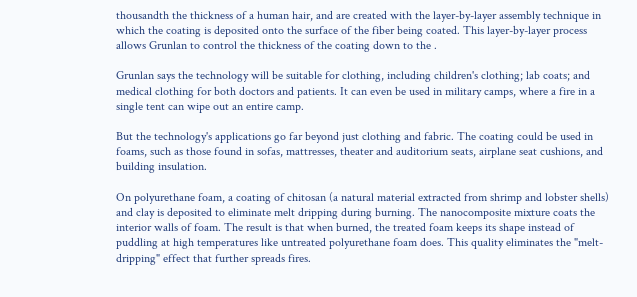thousandth the thickness of a human hair, and are created with the layer-by-layer assembly technique in which the coating is deposited onto the surface of the fiber being coated. This layer-by-layer process allows Grunlan to control the thickness of the coating down to the .

Grunlan says the technology will be suitable for clothing, including children's clothing; lab coats; and medical clothing for both doctors and patients. It can even be used in military camps, where a fire in a single tent can wipe out an entire camp.

But the technology's applications go far beyond just clothing and fabric. The coating could be used in foams, such as those found in sofas, mattresses, theater and auditorium seats, airplane seat cushions, and building insulation.

On polyurethane foam, a coating of chitosan (a natural material extracted from shrimp and lobster shells) and clay is deposited to eliminate melt dripping during burning. The nanocomposite mixture coats the interior walls of foam. The result is that when burned, the treated foam keeps its shape instead of puddling at high temperatures like untreated polyurethane foam does. This quality eliminates the "melt-dripping" effect that further spreads fires.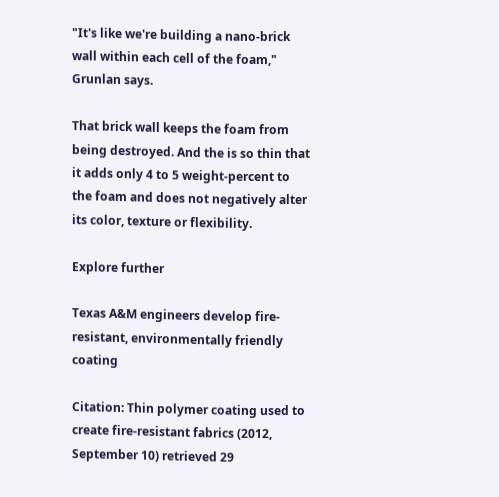"It's like we're building a nano-brick wall within each cell of the foam," Grunlan says.

That brick wall keeps the foam from being destroyed. And the is so thin that it adds only 4 to 5 weight-percent to the foam and does not negatively alter its color, texture or flexibility.

Explore further

Texas A&M engineers develop fire-resistant, environmentally friendly coating

Citation: Thin polymer coating used to create fire-resistant fabrics (2012, September 10) retrieved 29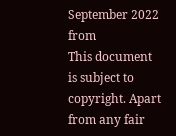September 2022 from
This document is subject to copyright. Apart from any fair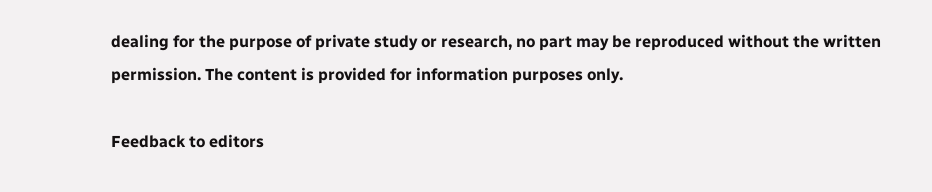dealing for the purpose of private study or research, no part may be reproduced without the written permission. The content is provided for information purposes only.

Feedback to editors